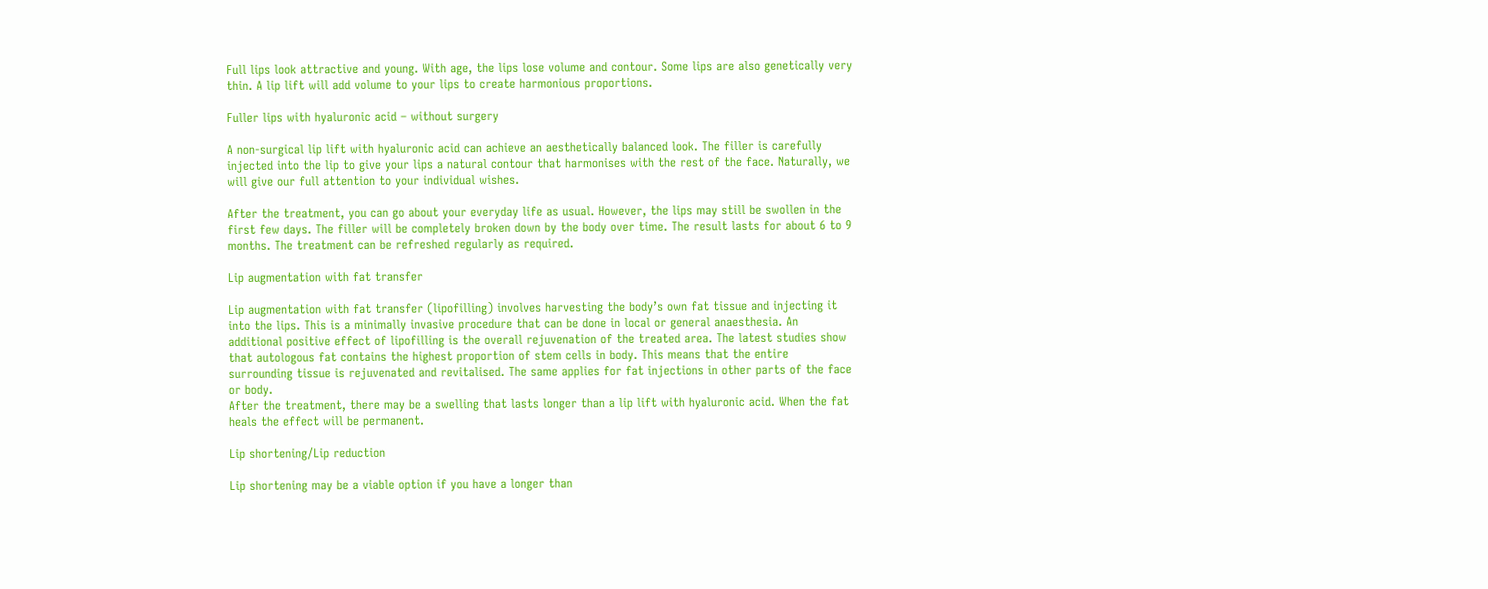Full lips look attractive and young. With age, the lips lose volume and contour. Some lips are also genetically very thin. A lip lift will add volume to your lips to create harmonious proportions.

Fuller lips with hyaluronic acid – without surgery

A non-surgical lip lift with hyaluronic acid can achieve an aesthetically balanced look. The filler is carefully injected into the lip to give your lips a natural contour that harmonises with the rest of the face. Naturally, we will give our full attention to your individual wishes.

After the treatment, you can go about your everyday life as usual. However, the lips may still be swollen in the first few days. The filler will be completely broken down by the body over time. The result lasts for about 6 to 9 months. The treatment can be refreshed regularly as required.

Lip augmentation with fat transfer

Lip augmentation with fat transfer (lipofilling) involves harvesting the body’s own fat tissue and injecting it into the lips. This is a minimally invasive procedure that can be done in local or general anaesthesia. An additional positive effect of lipofilling is the overall rejuvenation of the treated area. The latest studies show that autologous fat contains the highest proportion of stem cells in body. This means that the entire surrounding tissue is rejuvenated and revitalised. The same applies for fat injections in other parts of the face or body.
After the treatment, there may be a swelling that lasts longer than a lip lift with hyaluronic acid. When the fat heals the effect will be permanent.

Lip shortening/Lip reduction

Lip shortening may be a viable option if you have a longer than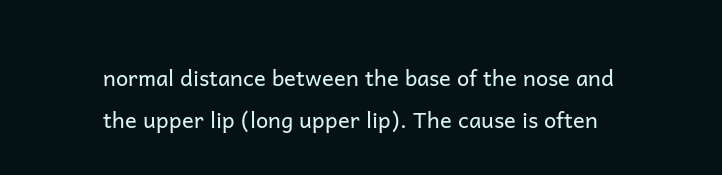normal distance between the base of the nose and the upper lip (long upper lip). The cause is often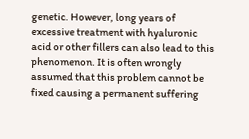genetic. However, long years of excessive treatment with hyaluronic acid or other fillers can also lead to this phenomenon. It is often wrongly assumed that this problem cannot be fixed causing a permanent suffering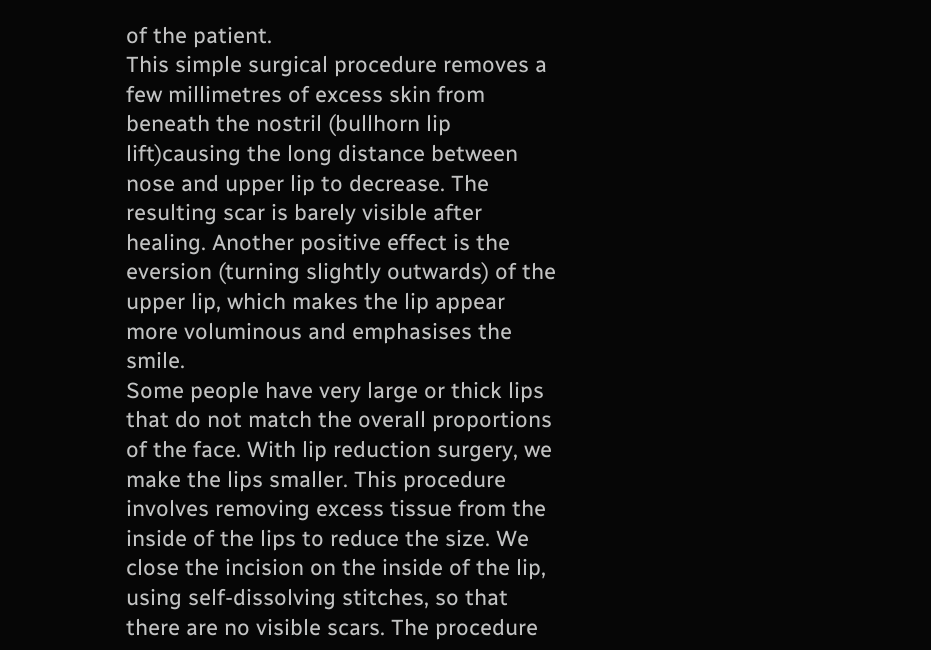of the patient.
This simple surgical procedure removes a few millimetres of excess skin from beneath the nostril (bullhorn lip lift)causing the long distance between nose and upper lip to decrease. The resulting scar is barely visible after healing. Another positive effect is the eversion (turning slightly outwards) of the upper lip, which makes the lip appear more voluminous and emphasises the smile.
Some people have very large or thick lips that do not match the overall proportions of the face. With lip reduction surgery, we make the lips smaller. This procedure involves removing excess tissue from the inside of the lips to reduce the size. We close the incision on the inside of the lip, using self-dissolving stitches, so that there are no visible scars. The procedure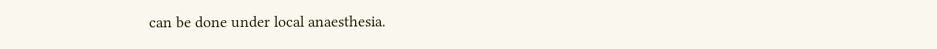can be done under local anaesthesia.